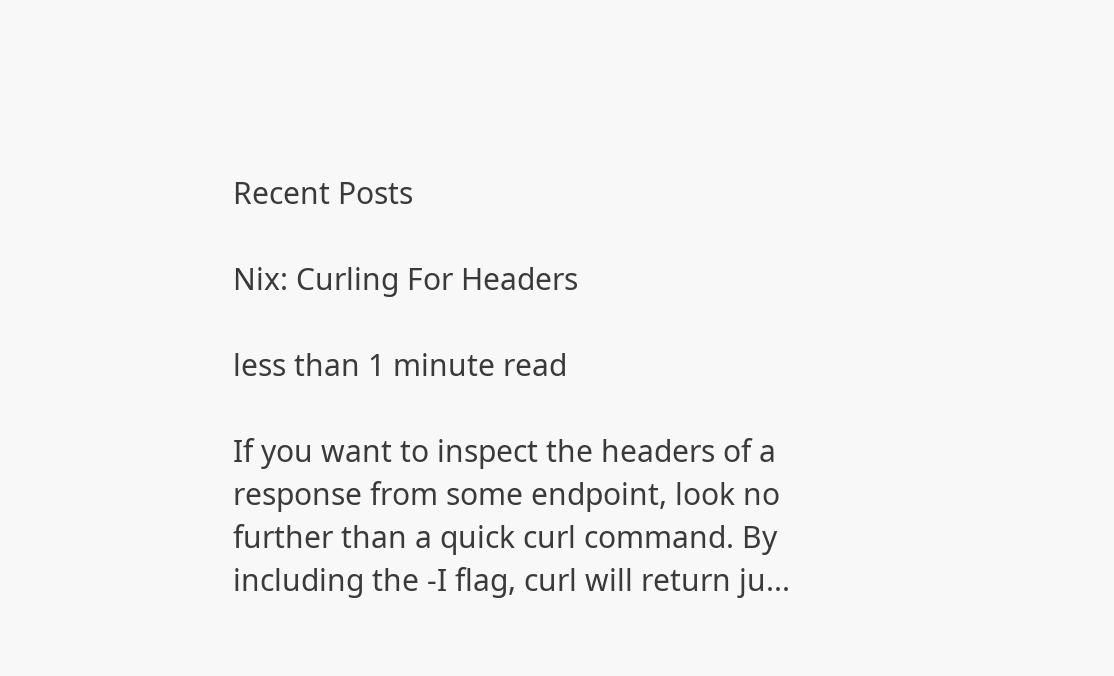Recent Posts

Nix: Curling For Headers

less than 1 minute read

If you want to inspect the headers of a response from some endpoint, look no further than a quick curl command. By including the -I flag, curl will return ju...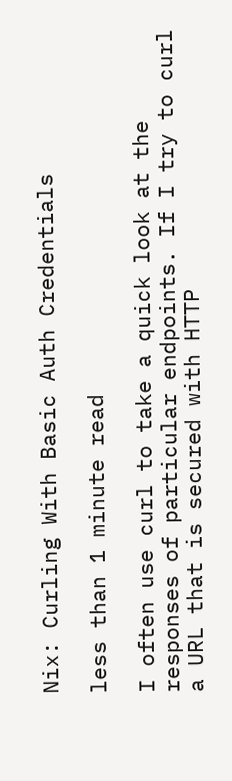Nix: Curling With Basic Auth Credentials

less than 1 minute read

I often use curl to take a quick look at the responses of particular endpoints. If I try to curl a URL that is secured with HTTP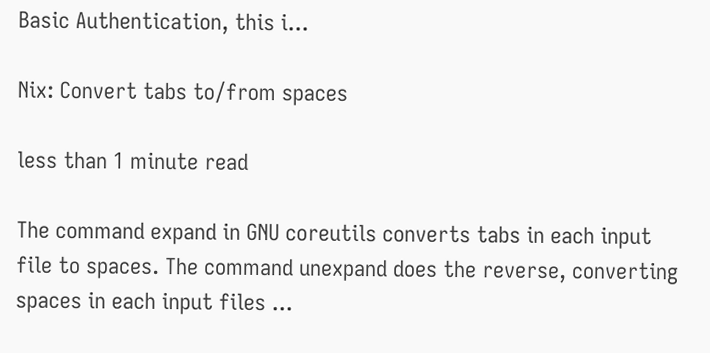Basic Authentication, this i...

Nix: Convert tabs to/from spaces

less than 1 minute read

The command expand in GNU coreutils converts tabs in each input file to spaces. The command unexpand does the reverse, converting spaces in each input files ...